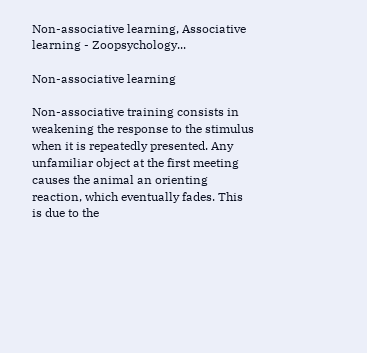Non-associative learning, Associative learning - Zoopsychology...

Non-associative learning

Non-associative training consists in weakening the response to the stimulus when it is repeatedly presented. Any unfamiliar object at the first meeting causes the animal an orienting reaction, which eventually fades. This is due to the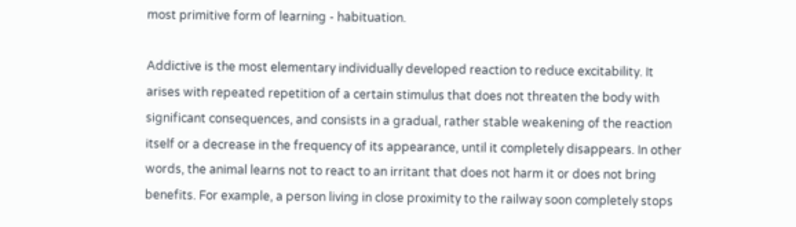most primitive form of learning - habituation.

Addictive is the most elementary individually developed reaction to reduce excitability. It arises with repeated repetition of a certain stimulus that does not threaten the body with significant consequences, and consists in a gradual, rather stable weakening of the reaction itself or a decrease in the frequency of its appearance, until it completely disappears. In other words, the animal learns not to react to an irritant that does not harm it or does not bring benefits. For example, a person living in close proximity to the railway soon completely stops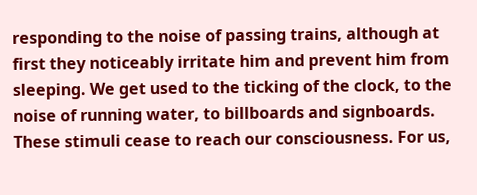responding to the noise of passing trains, although at first they noticeably irritate him and prevent him from sleeping. We get used to the ticking of the clock, to the noise of running water, to billboards and signboards. These stimuli cease to reach our consciousness. For us,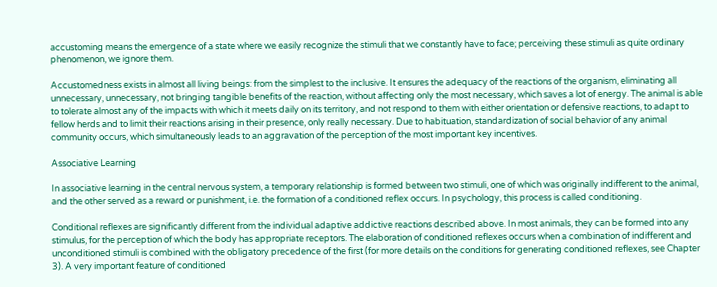accustoming means the emergence of a state where we easily recognize the stimuli that we constantly have to face; perceiving these stimuli as quite ordinary phenomenon, we ignore them.

Accustomedness exists in almost all living beings: from the simplest to the inclusive. It ensures the adequacy of the reactions of the organism, eliminating all unnecessary, unnecessary, not bringing tangible benefits of the reaction, without affecting only the most necessary, which saves a lot of energy. The animal is able to tolerate almost any of the impacts with which it meets daily on its territory, and not respond to them with either orientation or defensive reactions, to adapt to fellow herds and to limit their reactions arising in their presence, only really necessary. Due to habituation, standardization of social behavior of any animal community occurs, which simultaneously leads to an aggravation of the perception of the most important key incentives.

Associative Learning

In associative learning in the central nervous system, a temporary relationship is formed between two stimuli, one of which was originally indifferent to the animal, and the other served as a reward or punishment, i.e. the formation of a conditioned reflex occurs. In psychology, this process is called conditioning.

Conditional reflexes are significantly different from the individual adaptive addictive reactions described above. In most animals, they can be formed into any stimulus, for the perception of which the body has appropriate receptors. The elaboration of conditioned reflexes occurs when a combination of indifferent and unconditioned stimuli is combined with the obligatory precedence of the first (for more details on the conditions for generating conditioned reflexes, see Chapter 3). A very important feature of conditioned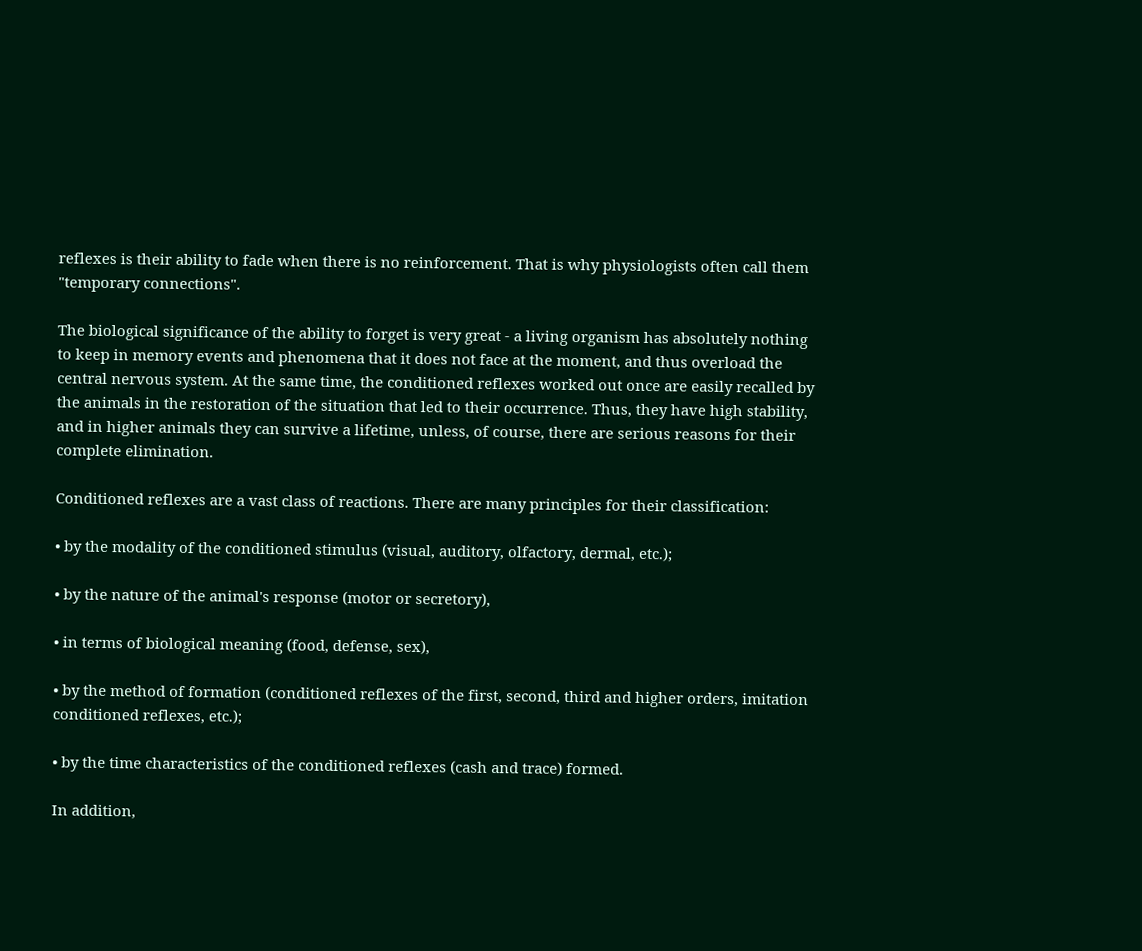reflexes is their ability to fade when there is no reinforcement. That is why physiologists often call them "temporary connections".

The biological significance of the ability to forget is very great - a living organism has absolutely nothing to keep in memory events and phenomena that it does not face at the moment, and thus overload the central nervous system. At the same time, the conditioned reflexes worked out once are easily recalled by the animals in the restoration of the situation that led to their occurrence. Thus, they have high stability, and in higher animals they can survive a lifetime, unless, of course, there are serious reasons for their complete elimination.

Conditioned reflexes are a vast class of reactions. There are many principles for their classification:

• by the modality of the conditioned stimulus (visual, auditory, olfactory, dermal, etc.);

• by the nature of the animal's response (motor or secretory),

• in terms of biological meaning (food, defense, sex),

• by the method of formation (conditioned reflexes of the first, second, third and higher orders, imitation conditioned reflexes, etc.);

• by the time characteristics of the conditioned reflexes (cash and trace) formed.

In addition,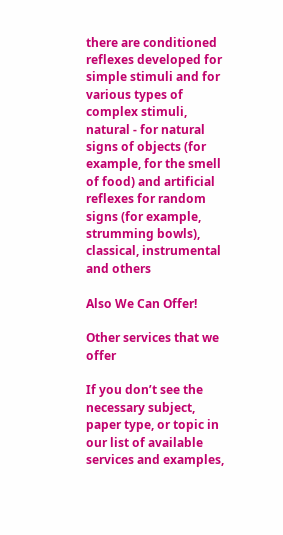there are conditioned reflexes developed for simple stimuli and for various types of complex stimuli, natural - for natural signs of objects (for example, for the smell of food) and artificial reflexes for random signs (for example, strumming bowls), classical, instrumental and others

Also We Can Offer!

Other services that we offer

If you don’t see the necessary subject, paper type, or topic in our list of available services and examples,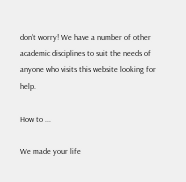don’t worry! We have a number of other academic disciplines to suit the needs of anyone who visits this website looking for help.

How to ...

We made your life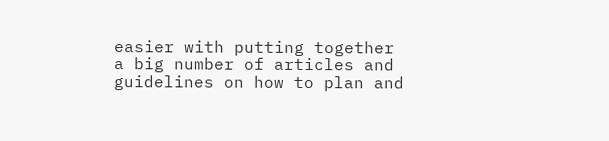easier with putting together a big number of articles and guidelines on how to plan and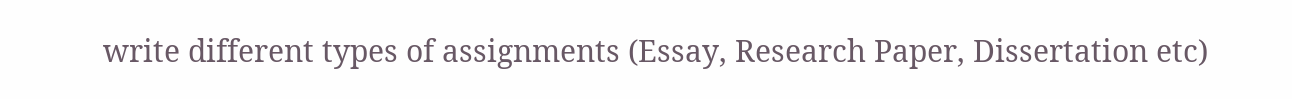write different types of assignments (Essay, Research Paper, Dissertation etc)